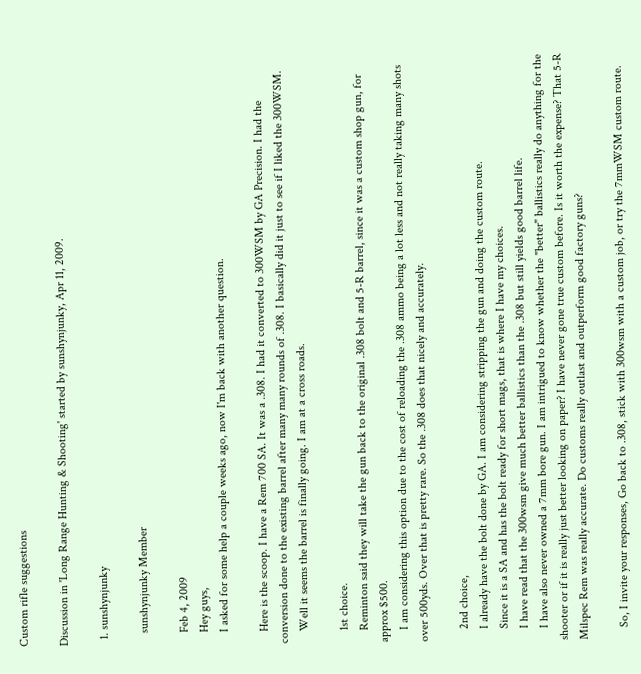Custom rifle suggestions

Discussion in 'Long Range Hunting & Shooting' started by sunshynjunky, Apr 11, 2009.

  1. sunshynjunky

    sunshynjunky Member

    Feb 4, 2009
    Hey guys,
    I asked for some help a couple weeks ago, now I'm back with another question.

    Here is the scoop. I have a Rem 700 SA. It was a .308. I had it converted to 300WSM by GA Precision. I had the conversion done to the existing barrel after many many rounds of .308. I basically did it just to see if I liked the 300WSM.
    Well it seems the barrel is finally going. I am at a cross roads.

    1st choice.
    Reminton said they will take the gun back to the original .308 bolt and 5-R barrel, since it was a custom shop gun, for approx $500.
    I am considering this option due to the cost of reloading the .308 ammo being a lot less and not really taking many shots over 500yds. Over that is pretty rare. So the .308 does that nicely and accurately.

    2nd choice,
    I already have the bolt done by GA. I am considering stripping the gun and doing the custom route.
    Since it is a SA and has the bolt ready for short mags, that is where I have my choices.
    I have read that the 300wsm give much better ballistics than the .308 but still yields good barrel life.
    I have also never owned a 7mm bore gun. I am intrigued to know whether the "better" ballistics really do anything for the shooter or if it is really just better looking on paper? I have never gone true custom before. Is it worth the expense? That 5-R Milspec Rem was really accurate. Do customs really outlast and outperform good factory guns?

    So, I invite your responses, Go back to .308, stick with 300wsm with a custom job, or try the 7mmWSM custom route.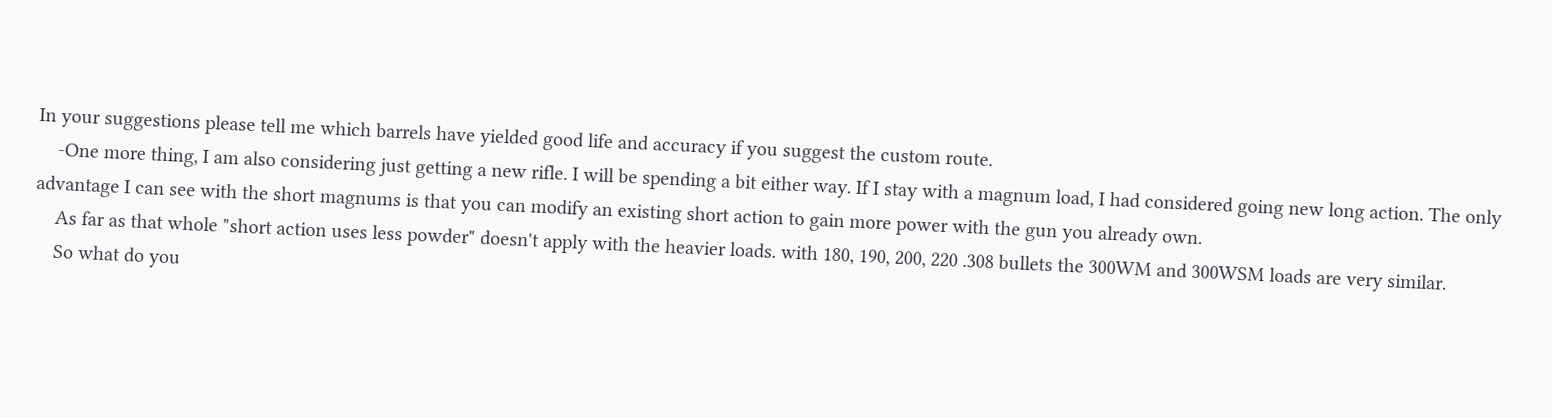In your suggestions please tell me which barrels have yielded good life and accuracy if you suggest the custom route.
    -One more thing, I am also considering just getting a new rifle. I will be spending a bit either way. If I stay with a magnum load, I had considered going new long action. The only advantage I can see with the short magnums is that you can modify an existing short action to gain more power with the gun you already own.
    As far as that whole "short action uses less powder" doesn't apply with the heavier loads. with 180, 190, 200, 220 .308 bullets the 300WM and 300WSM loads are very similar.
    So what do you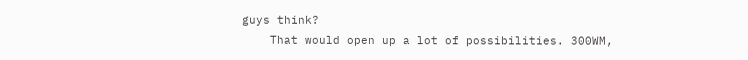guys think?
    That would open up a lot of possibilities. 300WM,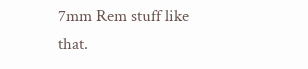7mm Rem stuff like that.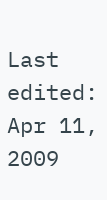Last edited: Apr 11, 2009